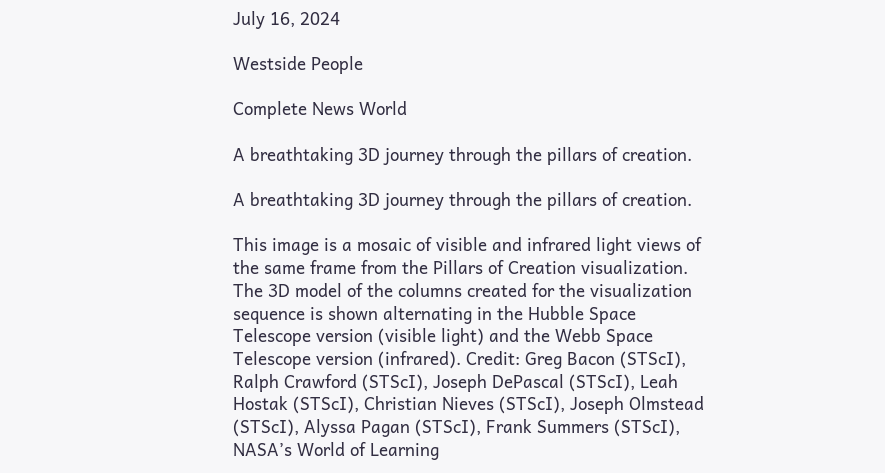July 16, 2024

Westside People

Complete News World

A breathtaking 3D journey through the pillars of creation.

A breathtaking 3D journey through the pillars of creation.

This image is a mosaic of visible and infrared light views of the same frame from the Pillars of Creation visualization. The 3D model of the columns created for the visualization sequence is shown alternating in the Hubble Space Telescope version (visible light) and the Webb Space Telescope version (infrared). Credit: Greg Bacon (STScI), Ralph Crawford (STScI), Joseph DePascal (STScI), Leah Hostak (STScI), Christian Nieves (STScI), Joseph Olmstead (STScI), Alyssa Pagan (STScI), Frank Summers (STScI), NASA’s World of Learning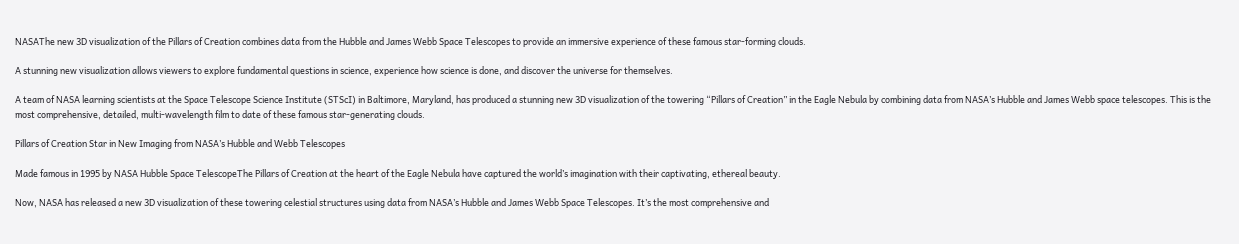NASAThe new 3D visualization of the Pillars of Creation combines data from the Hubble and James Webb Space Telescopes to provide an immersive experience of these famous star-forming clouds.

A stunning new visualization allows viewers to explore fundamental questions in science, experience how science is done, and discover the universe for themselves.

A team of NASA learning scientists at the Space Telescope Science Institute (STScI) in Baltimore, Maryland, has produced a stunning new 3D visualization of the towering “Pillars of Creation” in the Eagle Nebula by combining data from NASA’s Hubble and James Webb space telescopes. This is the most comprehensive, detailed, multi-wavelength film to date of these famous star-generating clouds.

Pillars of Creation Star in New Imaging from NASA’s Hubble and Webb Telescopes

Made famous in 1995 by NASA Hubble Space TelescopeThe Pillars of Creation at the heart of the Eagle Nebula have captured the world’s imagination with their captivating, ethereal beauty.

Now, NASA has released a new 3D visualization of these towering celestial structures using data from NASA’s Hubble and James Webb Space Telescopes. It’s the most comprehensive and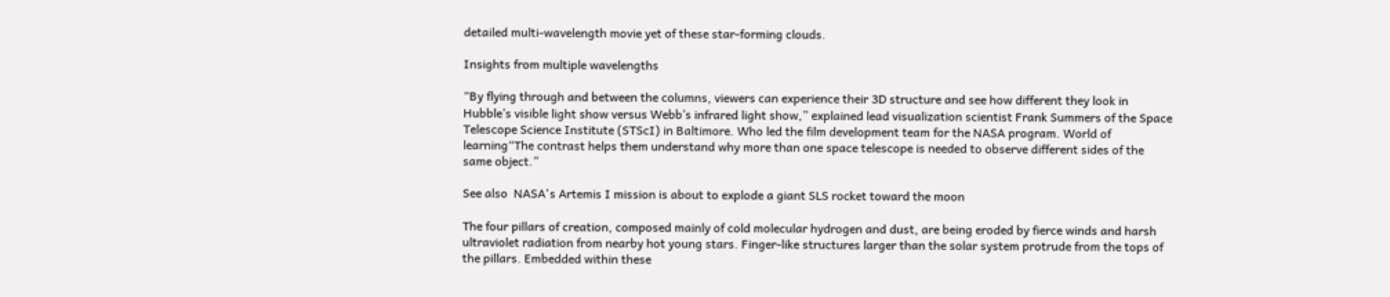detailed multi-wavelength movie yet of these star-forming clouds.

Insights from multiple wavelengths

“By flying through and between the columns, viewers can experience their 3D structure and see how different they look in Hubble’s visible light show versus Webb’s infrared light show,” explained lead visualization scientist Frank Summers of the Space Telescope Science Institute (STScI) in Baltimore. Who led the film development team for the NASA program. World of learning“The contrast helps them understand why more than one space telescope is needed to observe different sides of the same object.”

See also  NASA's Artemis I mission is about to explode a giant SLS rocket toward the moon

The four pillars of creation, composed mainly of cold molecular hydrogen and dust, are being eroded by fierce winds and harsh ultraviolet radiation from nearby hot young stars. Finger-like structures larger than the solar system protrude from the tops of the pillars. Embedded within these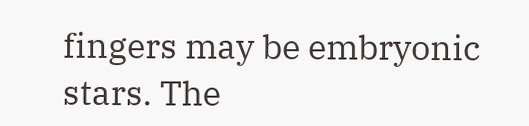fingers may be embryonic stars. The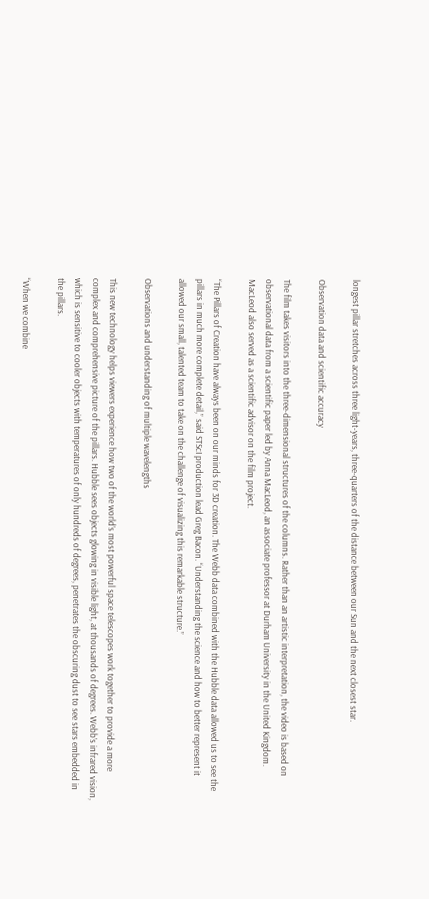longest pillar stretches across three light-years, three-quarters of the distance between our Sun and the next closest star.

Observation data and scientific accuracy

The film takes visitors into the three-dimensional structures of the columns. Rather than an artistic interpretation, the video is based on observational data from a scientific paper led by Anna MacLeod, an associate professor at Durham University in the United Kingdom. MacLeod also served as a scientific advisor on the film project.

“The Pillars of Creation have always been on our minds for 3D creation. The Webb data combined with the Hubble data allowed us to see the pillars in much more complete detail,” said STScI production lead Greg Bacon. “Understanding the science and how to better represent it allowed our small, talented team to take on the challenge of visualizing this remarkable structure.”

Observations and understanding of multiple wavelengths

This new technology helps viewers experience how two of the world’s most powerful space telescopes work together to provide a more complex and comprehensive picture of the pillars. Hubble sees objects glowing in visible light, at thousands of degrees. Webb’s infrared vision, which is sensitive to cooler objects with temperatures of only hundreds of degrees, penetrates the obscuring dust to see stars embedded in the pillars.

“When we combine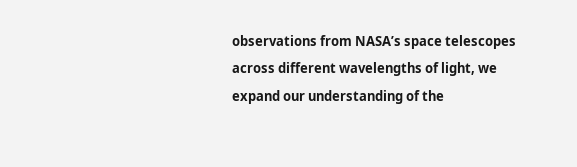observations from NASA’s space telescopes across different wavelengths of light, we expand our understanding of the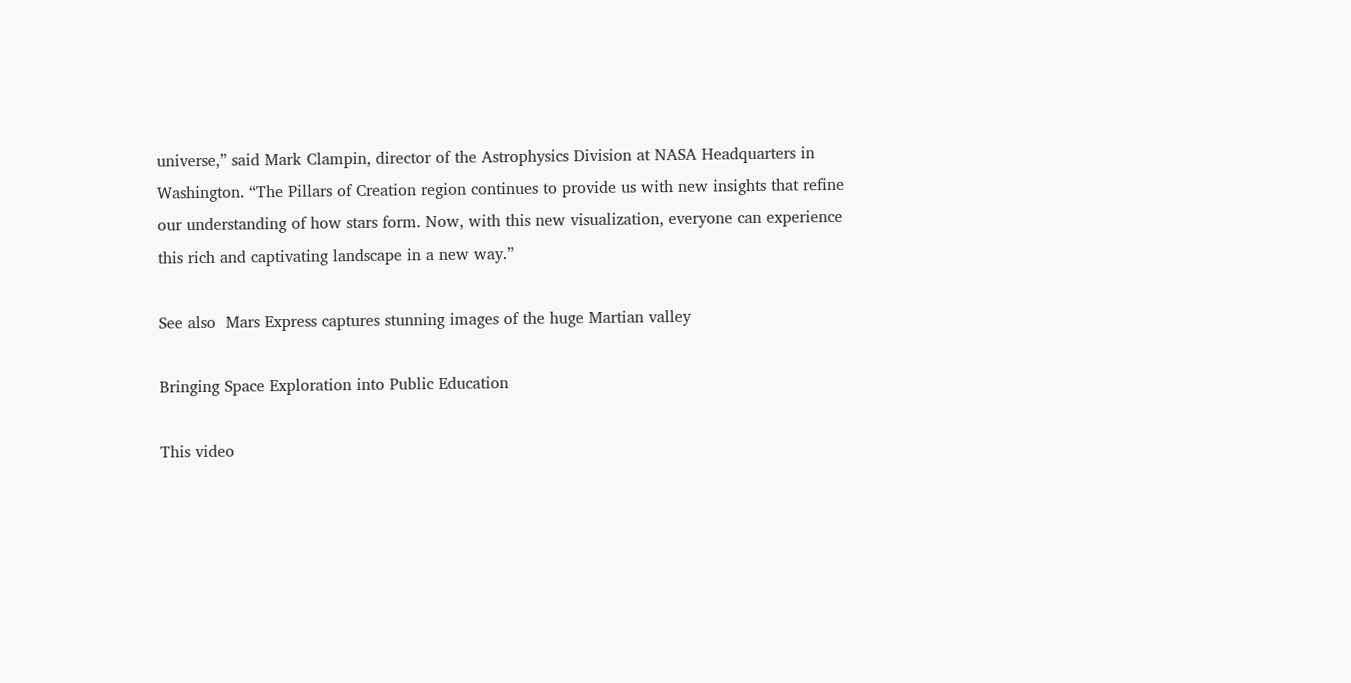universe,” said Mark Clampin, director of the Astrophysics Division at NASA Headquarters in Washington. “The Pillars of Creation region continues to provide us with new insights that refine our understanding of how stars form. Now, with this new visualization, everyone can experience this rich and captivating landscape in a new way.”

See also  Mars Express captures stunning images of the huge Martian valley

Bringing Space Exploration into Public Education

This video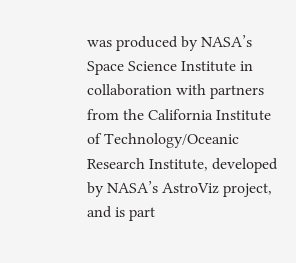was produced by NASA’s Space Science Institute in collaboration with partners from the California Institute of Technology/Oceanic Research Institute, developed by NASA’s AstroViz project, and is part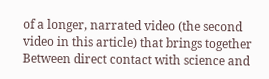of a longer, narrated video (the second video in this article) that brings together Between direct contact with science and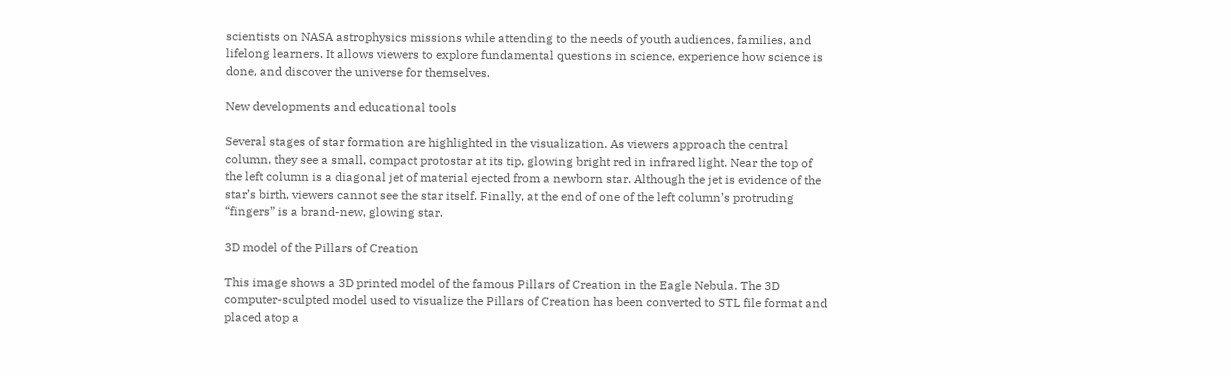scientists on NASA astrophysics missions while attending to the needs of youth audiences, families, and lifelong learners. It allows viewers to explore fundamental questions in science, experience how science is done, and discover the universe for themselves.

New developments and educational tools

Several stages of star formation are highlighted in the visualization. As viewers approach the central column, they see a small, compact protostar at its tip, glowing bright red in infrared light. Near the top of the left column is a diagonal jet of material ejected from a newborn star. Although the jet is evidence of the star’s birth, viewers cannot see the star itself. Finally, at the end of one of the left column’s protruding “fingers” is a brand-new, glowing star.

3D model of the Pillars of Creation

This image shows a 3D printed model of the famous Pillars of Creation in the Eagle Nebula. The 3D computer-sculpted model used to visualize the Pillars of Creation has been converted to STL file format and placed atop a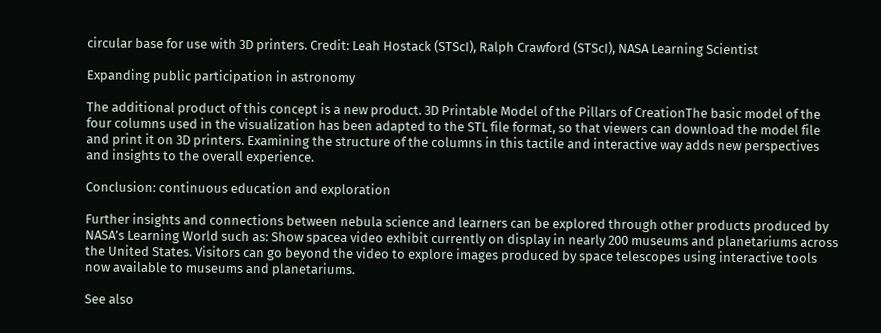circular base for use with 3D printers. Credit: Leah Hostack (STScI), Ralph Crawford (STScI), NASA Learning Scientist

Expanding public participation in astronomy

The additional product of this concept is a new product. 3D Printable Model of the Pillars of CreationThe basic model of the four columns used in the visualization has been adapted to the STL file format, so that viewers can download the model file and print it on 3D printers. Examining the structure of the columns in this tactile and interactive way adds new perspectives and insights to the overall experience.

Conclusion: continuous education and exploration

Further insights and connections between nebula science and learners can be explored through other products produced by NASA’s Learning World such as: Show spacea video exhibit currently on display in nearly 200 museums and planetariums across the United States. Visitors can go beyond the video to explore images produced by space telescopes using interactive tools now available to museums and planetariums.

See also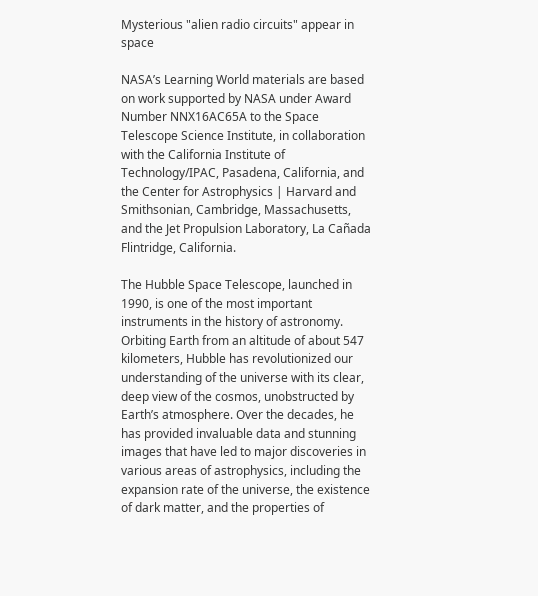Mysterious "alien radio circuits" appear in space

NASA’s Learning World materials are based on work supported by NASA under Award Number NNX16AC65A to the Space Telescope Science Institute, in collaboration with the California Institute of Technology/IPAC, Pasadena, California, and the Center for Astrophysics | Harvard and Smithsonian, Cambridge, Massachusetts, and the Jet Propulsion Laboratory, La Cañada Flintridge, California.

The Hubble Space Telescope, launched in 1990, is one of the most important instruments in the history of astronomy. Orbiting Earth from an altitude of about 547 kilometers, Hubble has revolutionized our understanding of the universe with its clear, deep view of the cosmos, unobstructed by Earth’s atmosphere. Over the decades, he has provided invaluable data and stunning images that have led to major discoveries in various areas of astrophysics, including the expansion rate of the universe, the existence of dark matter, and the properties of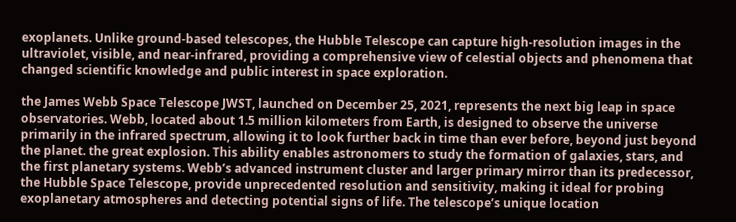exoplanets. Unlike ground-based telescopes, the Hubble Telescope can capture high-resolution images in the ultraviolet, visible, and near-infrared, providing a comprehensive view of celestial objects and phenomena that changed scientific knowledge and public interest in space exploration.

the James Webb Space Telescope JWST, launched on December 25, 2021, represents the next big leap in space observatories. Webb, located about 1.5 million kilometers from Earth, is designed to observe the universe primarily in the infrared spectrum, allowing it to look further back in time than ever before, beyond just beyond the planet. the great explosion. This ability enables astronomers to study the formation of galaxies, stars, and the first planetary systems. Webb’s advanced instrument cluster and larger primary mirror than its predecessor, the Hubble Space Telescope, provide unprecedented resolution and sensitivity, making it ideal for probing exoplanetary atmospheres and detecting potential signs of life. The telescope’s unique location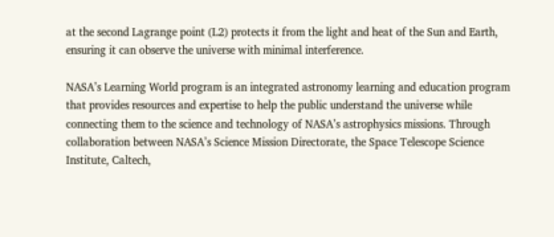at the second Lagrange point (L2) protects it from the light and heat of the Sun and Earth, ensuring it can observe the universe with minimal interference.

NASA’s Learning World program is an integrated astronomy learning and education program that provides resources and expertise to help the public understand the universe while connecting them to the science and technology of NASA’s astrophysics missions. Through collaboration between NASA’s Science Mission Directorate, the Space Telescope Science Institute, Caltech,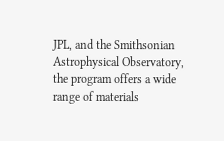JPL, and the Smithsonian Astrophysical Observatory, the program offers a wide range of materials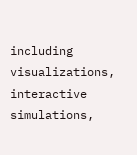including visualizations, interactive simulations,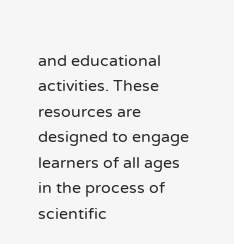and educational activities. These resources are designed to engage learners of all ages in the process of scientific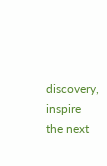discovery, inspire the next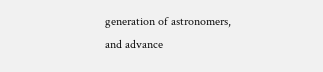generation of astronomers, and advance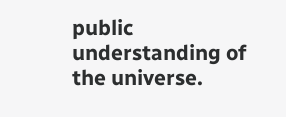public understanding of the universe.